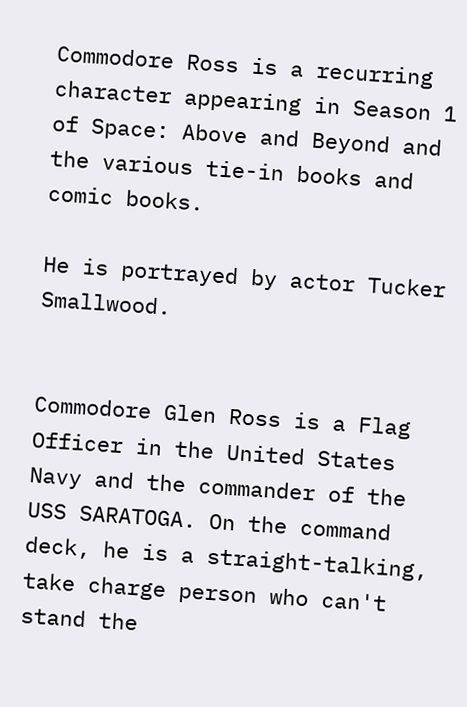Commodore Ross is a recurring character appearing in Season 1 of Space: Above and Beyond and the various tie-in books and comic books.

He is portrayed by actor Tucker Smallwood.


Commodore Glen Ross is a Flag Officer in the United States Navy and the commander of the USS SARATOGA. On the command deck, he is a straight-talking, take charge person who can't stand the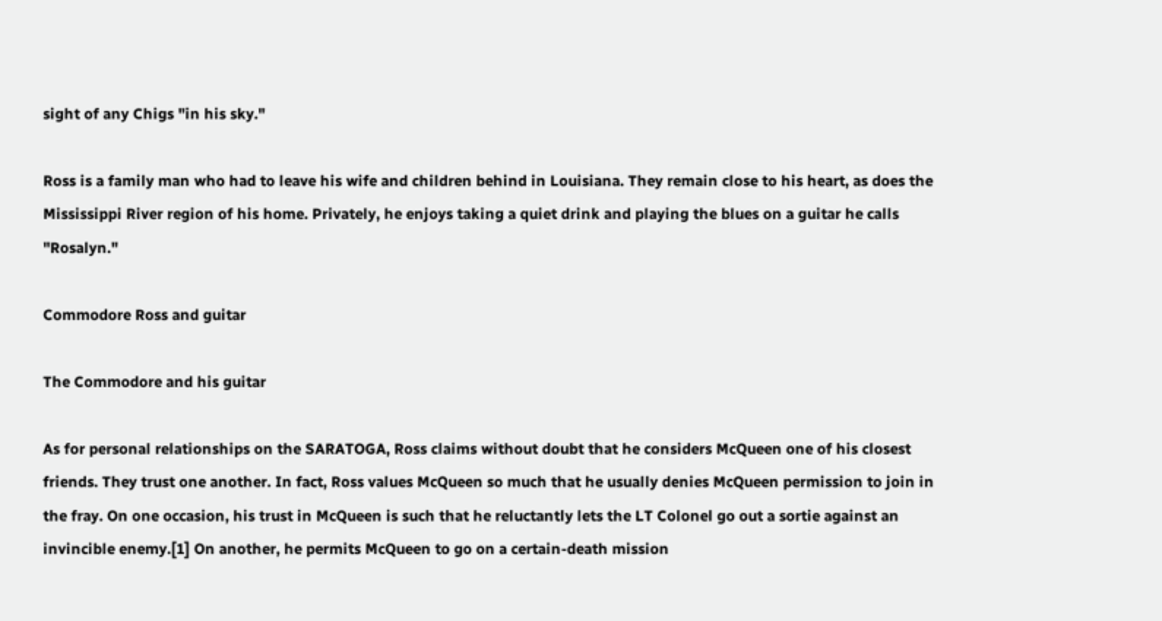sight of any Chigs "in his sky."

Ross is a family man who had to leave his wife and children behind in Louisiana. They remain close to his heart, as does the Mississippi River region of his home. Privately, he enjoys taking a quiet drink and playing the blues on a guitar he calls "Rosalyn."

Commodore Ross and guitar

The Commodore and his guitar

As for personal relationships on the SARATOGA, Ross claims without doubt that he considers McQueen one of his closest friends. They trust one another. In fact, Ross values McQueen so much that he usually denies McQueen permission to join in the fray. On one occasion, his trust in McQueen is such that he reluctantly lets the LT Colonel go out a sortie against an invincible enemy.[1] On another, he permits McQueen to go on a certain-death mission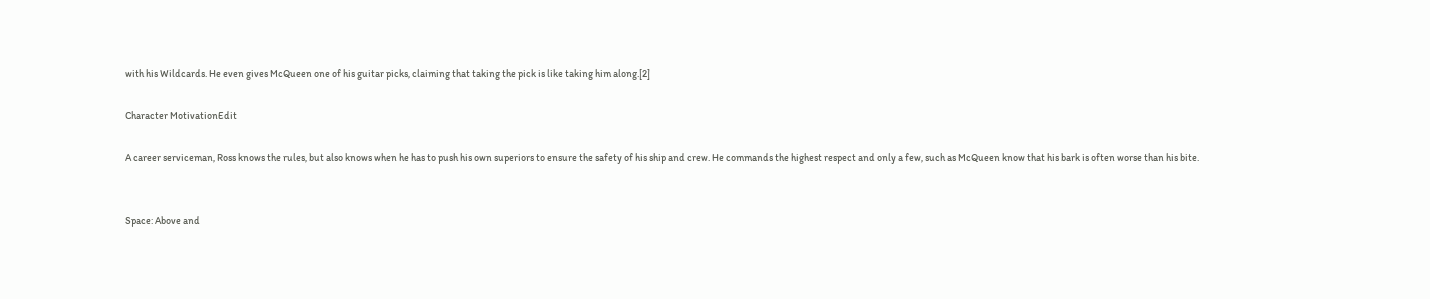with his Wildcards. He even gives McQueen one of his guitar picks, claiming that taking the pick is like taking him along.[2]

Character MotivationEdit

A career serviceman, Ross knows the rules, but also knows when he has to push his own superiors to ensure the safety of his ship and crew. He commands the highest respect and only a few, such as McQueen know that his bark is often worse than his bite.


Space: Above and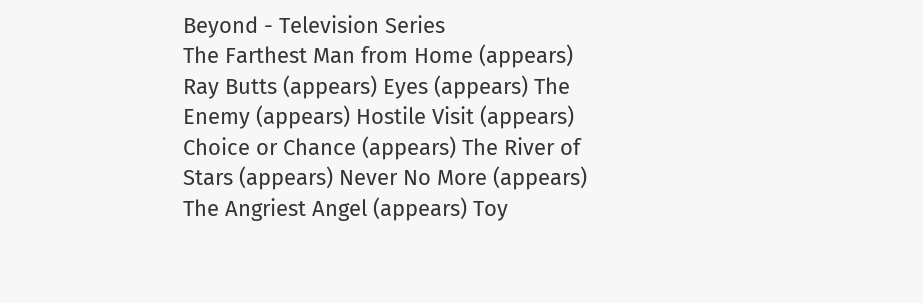Beyond - Television Series
The Farthest Man from Home (appears) Ray Butts (appears) Eyes (appears) The Enemy (appears) Hostile Visit (appears) Choice or Chance (appears) The River of Stars (appears) Never No More (appears) The Angriest Angel (appears) Toy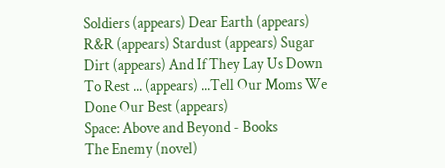Soldiers (appears) Dear Earth (appears) R&R (appears) Stardust (appears) Sugar Dirt (appears) And If They Lay Us Down To Rest ... (appears) ...Tell Our Moms We Done Our Best (appears)
Space: Above and Beyond - Books
The Enemy (novel)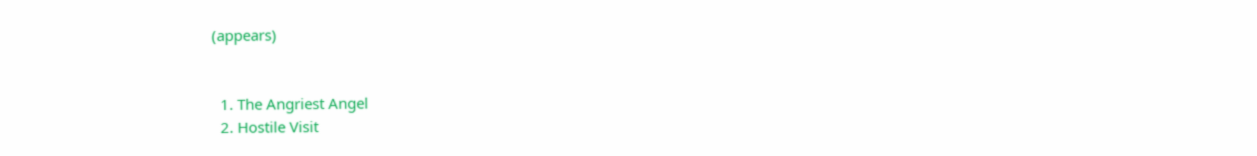(appears)


  1. The Angriest Angel
  2. Hostile Visit